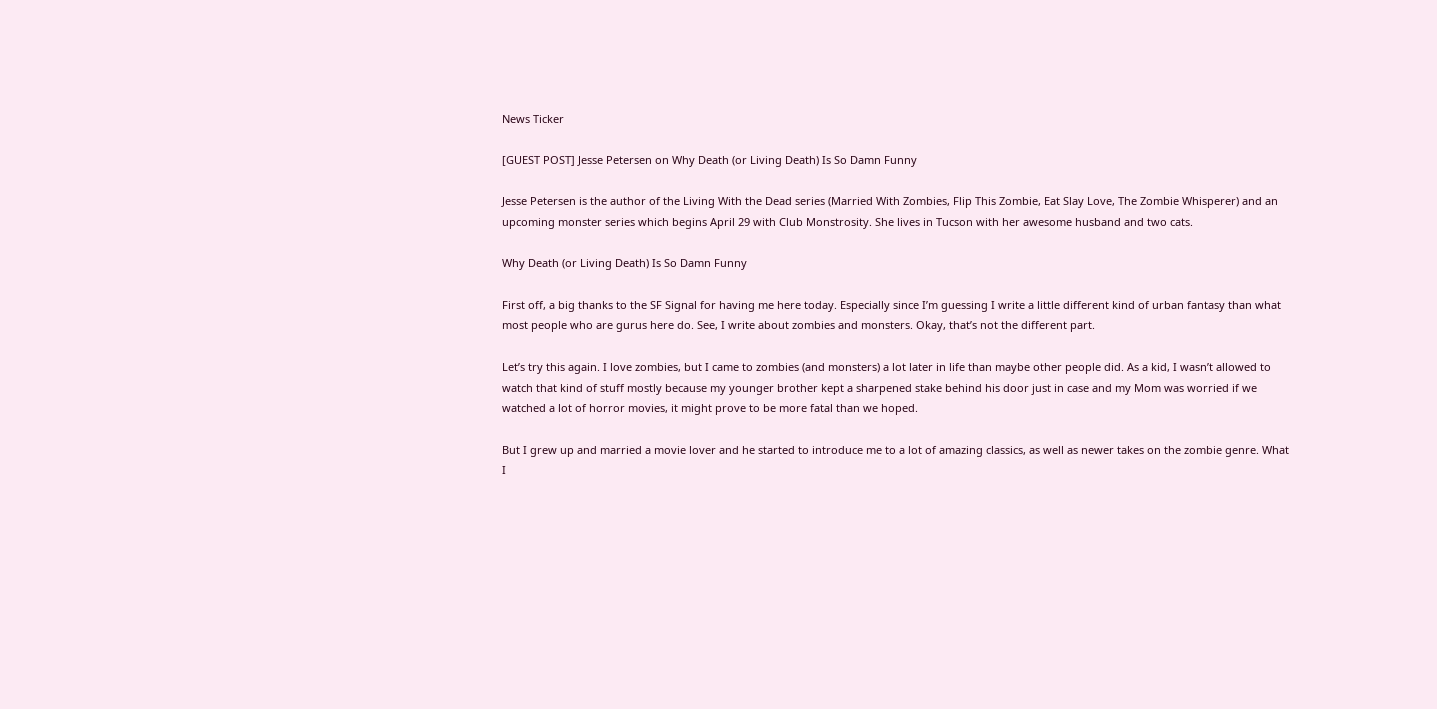News Ticker

[GUEST POST] Jesse Petersen on Why Death (or Living Death) Is So Damn Funny

Jesse Petersen is the author of the Living With the Dead series (Married With Zombies, Flip This Zombie, Eat Slay Love, The Zombie Whisperer) and an upcoming monster series which begins April 29 with Club Monstrosity. She lives in Tucson with her awesome husband and two cats.

Why Death (or Living Death) Is So Damn Funny

First off, a big thanks to the SF Signal for having me here today. Especially since I’m guessing I write a little different kind of urban fantasy than what most people who are gurus here do. See, I write about zombies and monsters. Okay, that’s not the different part.

Let’s try this again. I love zombies, but I came to zombies (and monsters) a lot later in life than maybe other people did. As a kid, I wasn’t allowed to watch that kind of stuff mostly because my younger brother kept a sharpened stake behind his door just in case and my Mom was worried if we watched a lot of horror movies, it might prove to be more fatal than we hoped.

But I grew up and married a movie lover and he started to introduce me to a lot of amazing classics, as well as newer takes on the zombie genre. What I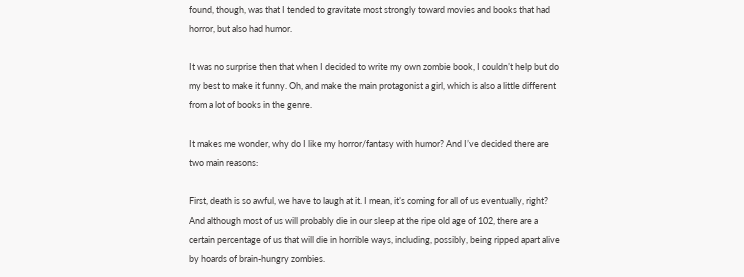found, though, was that I tended to gravitate most strongly toward movies and books that had horror, but also had humor.

It was no surprise then that when I decided to write my own zombie book, I couldn’t help but do my best to make it funny. Oh, and make the main protagonist a girl, which is also a little different from a lot of books in the genre.

It makes me wonder, why do I like my horror/fantasy with humor? And I’ve decided there are two main reasons:

First, death is so awful, we have to laugh at it. I mean, it’s coming for all of us eventually, right? And although most of us will probably die in our sleep at the ripe old age of 102, there are a certain percentage of us that will die in horrible ways, including, possibly, being ripped apart alive by hoards of brain-hungry zombies.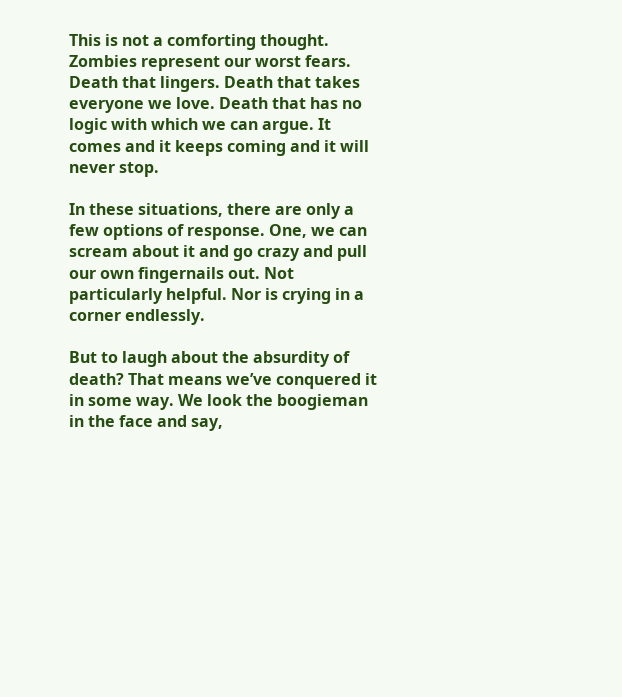This is not a comforting thought. Zombies represent our worst fears. Death that lingers. Death that takes everyone we love. Death that has no logic with which we can argue. It comes and it keeps coming and it will never stop.

In these situations, there are only a few options of response. One, we can scream about it and go crazy and pull our own fingernails out. Not particularly helpful. Nor is crying in a corner endlessly.

But to laugh about the absurdity of death? That means we’ve conquered it in some way. We look the boogieman in the face and say,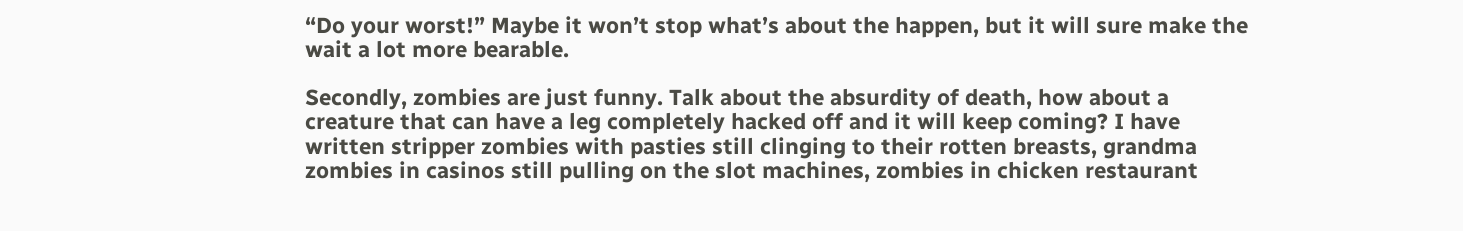“Do your worst!” Maybe it won’t stop what’s about the happen, but it will sure make the wait a lot more bearable.

Secondly, zombies are just funny. Talk about the absurdity of death, how about a creature that can have a leg completely hacked off and it will keep coming? I have written stripper zombies with pasties still clinging to their rotten breasts, grandma zombies in casinos still pulling on the slot machines, zombies in chicken restaurant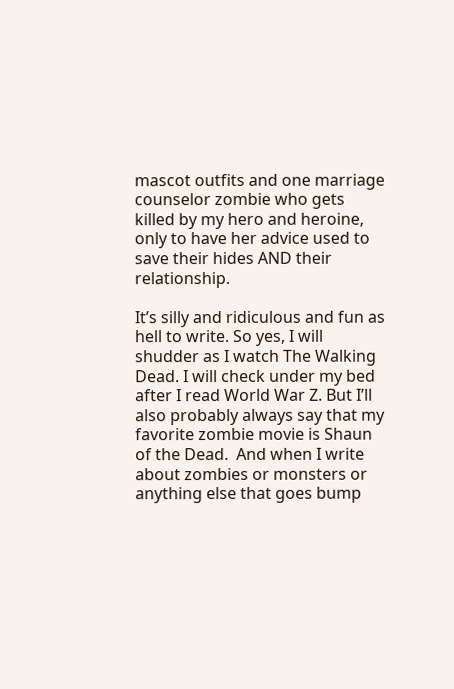mascot outfits and one marriage counselor zombie who gets killed by my hero and heroine, only to have her advice used to save their hides AND their relationship.

It’s silly and ridiculous and fun as hell to write. So yes, I will shudder as I watch The Walking Dead. I will check under my bed after I read World War Z. But I’ll also probably always say that my favorite zombie movie is Shaun of the Dead.  And when I write about zombies or monsters or anything else that goes bump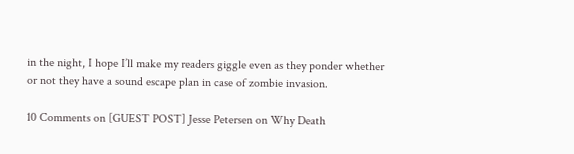in the night, I hope I’ll make my readers giggle even as they ponder whether or not they have a sound escape plan in case of zombie invasion.

10 Comments on [GUEST POST] Jesse Petersen on Why Death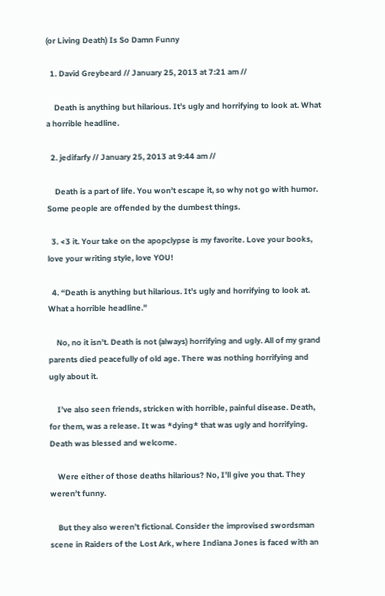(or Living Death) Is So Damn Funny

  1. David Greybeard // January 25, 2013 at 7:21 am //

    Death is anything but hilarious. It’s ugly and horrifying to look at. What a horrible headline.

  2. jedifarfy // January 25, 2013 at 9:44 am //

    Death is a part of life. You won’t escape it, so why not go with humor. Some people are offended by the dumbest things.

  3. <3 it. Your take on the apopclypse is my favorite. Love your books, love your writing style, love YOU!

  4. “Death is anything but hilarious. It’s ugly and horrifying to look at. What a horrible headline.”

    No, no it isn’t. Death is not (always) horrifying and ugly. All of my grand parents died peacefully of old age. There was nothing horrifying and ugly about it.

    I’ve also seen friends, stricken with horrible, painful disease. Death, for them, was a release. It was *dying* that was ugly and horrifying. Death was blessed and welcome.

    Were either of those deaths hilarious? No, I’ll give you that. They weren’t funny.

    But they also weren’t fictional. Consider the improvised swordsman scene in Raiders of the Lost Ark, where Indiana Jones is faced with an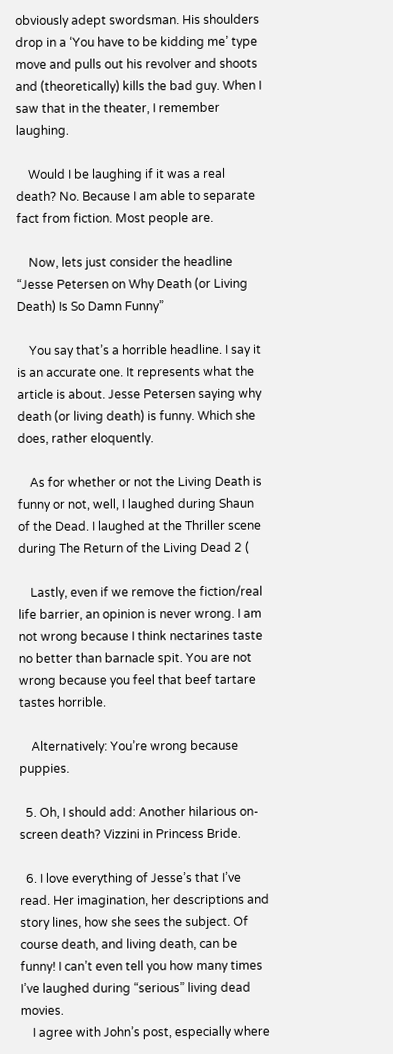obviously adept swordsman. His shoulders drop in a ‘You have to be kidding me’ type move and pulls out his revolver and shoots and (theoretically) kills the bad guy. When I saw that in the theater, I remember laughing.

    Would I be laughing if it was a real death? No. Because I am able to separate fact from fiction. Most people are.

    Now, lets just consider the headline “Jesse Petersen on Why Death (or Living Death) Is So Damn Funny”

    You say that’s a horrible headline. I say it is an accurate one. It represents what the article is about. Jesse Petersen saying why death (or living death) is funny. Which she does, rather eloquently.

    As for whether or not the Living Death is funny or not, well, I laughed during Shaun of the Dead. I laughed at the Thriller scene during The Return of the Living Dead 2 (

    Lastly, even if we remove the fiction/real life barrier, an opinion is never wrong. I am not wrong because I think nectarines taste no better than barnacle spit. You are not wrong because you feel that beef tartare tastes horrible.

    Alternatively: You’re wrong because puppies.

  5. Oh, I should add: Another hilarious on-screen death? Vizzini in Princess Bride.

  6. I love everything of Jesse’s that I’ve read. Her imagination, her descriptions and story lines, how she sees the subject. Of course death, and living death, can be funny! I can’t even tell you how many times I’ve laughed during “serious” living dead movies.
    I agree with John’s post, especially where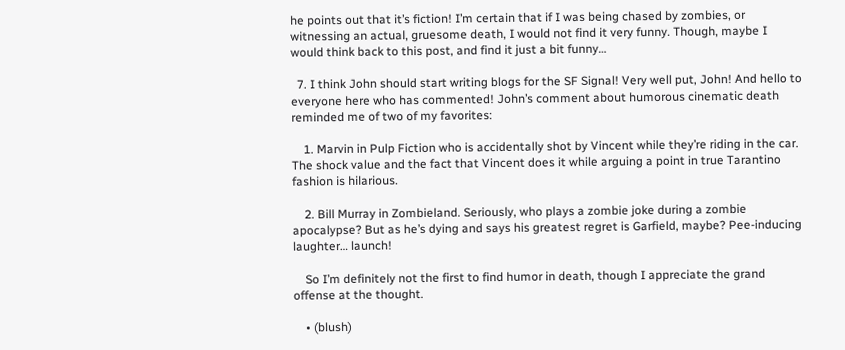he points out that it’s fiction! I’m certain that if I was being chased by zombies, or witnessing an actual, gruesome death, I would not find it very funny. Though, maybe I would think back to this post, and find it just a bit funny…

  7. I think John should start writing blogs for the SF Signal! Very well put, John! And hello to everyone here who has commented! John’s comment about humorous cinematic death reminded me of two of my favorites:

    1. Marvin in Pulp Fiction who is accidentally shot by Vincent while they’re riding in the car. The shock value and the fact that Vincent does it while arguing a point in true Tarantino fashion is hilarious.

    2. Bill Murray in Zombieland. Seriously, who plays a zombie joke during a zombie apocalypse? But as he’s dying and says his greatest regret is Garfield, maybe? Pee-inducing laughter… launch!

    So I’m definitely not the first to find humor in death, though I appreciate the grand offense at the thought.

    • (blush)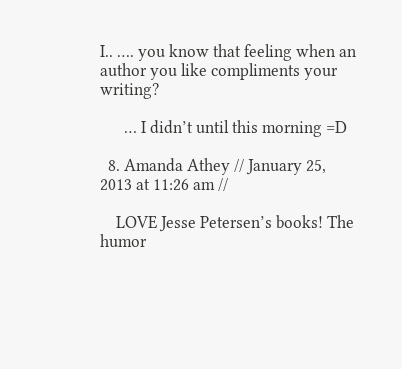I.. …. you know that feeling when an author you like compliments your writing?

      … I didn’t until this morning =D

  8. Amanda Athey // January 25, 2013 at 11:26 am //

    LOVE Jesse Petersen’s books! The humor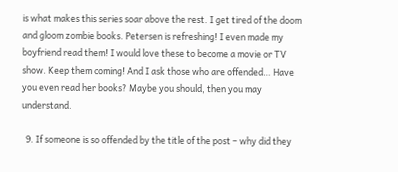is what makes this series soar above the rest. I get tired of the doom and gloom zombie books. Petersen is refreshing! I even made my boyfriend read them! I would love these to become a movie or TV show. Keep them coming! And I ask those who are offended… Have you even read her books? Maybe you should, then you may understand.

  9. If someone is so offended by the title of the post – why did they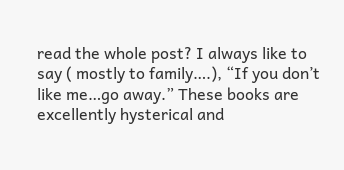read the whole post? I always like to say ( mostly to family….), “If you don’t like me…go away.” These books are excellently hysterical and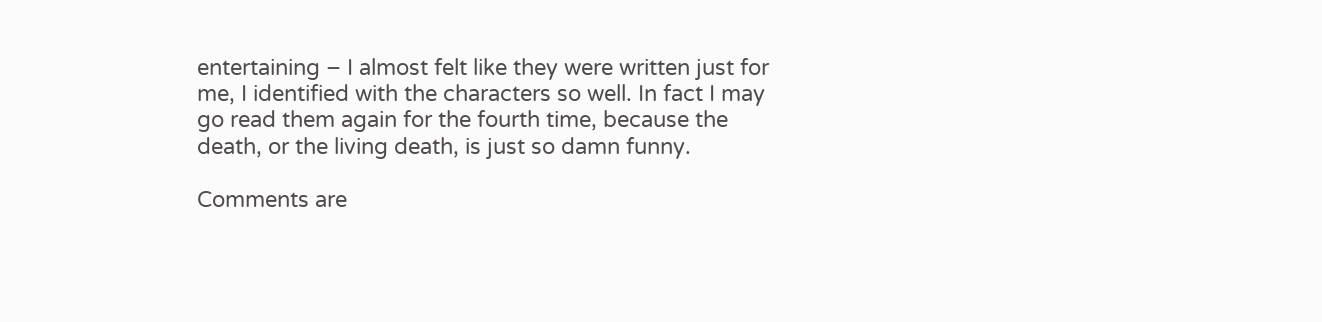entertaining – I almost felt like they were written just for me, I identified with the characters so well. In fact I may go read them again for the fourth time, because the death, or the living death, is just so damn funny.

Comments are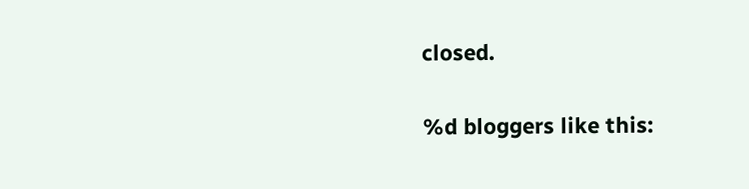closed.

%d bloggers like this: